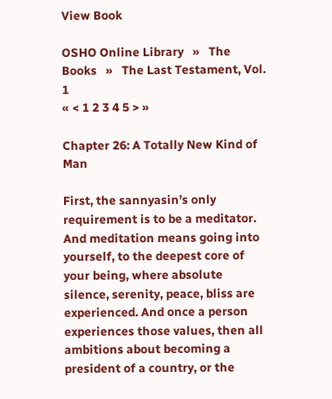View Book

OSHO Online Library   »   The Books   »   The Last Testament, Vol. 1
« < 1 2 3 4 5 > »

Chapter 26: A Totally New Kind of Man

First, the sannyasin’s only requirement is to be a meditator. And meditation means going into yourself, to the deepest core of your being, where absolute silence, serenity, peace, bliss are experienced. And once a person experiences those values, then all ambitions about becoming a president of a country, or the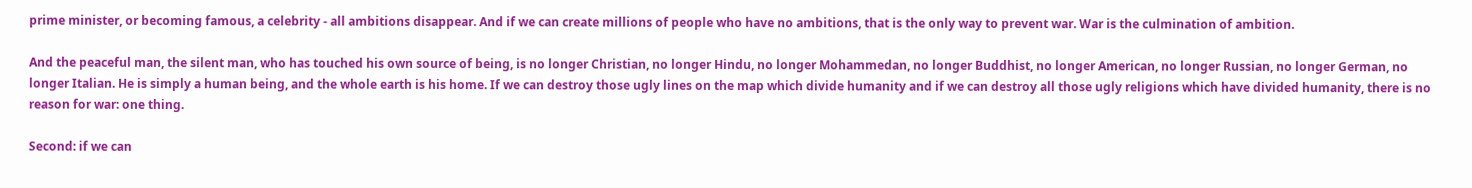prime minister, or becoming famous, a celebrity - all ambitions disappear. And if we can create millions of people who have no ambitions, that is the only way to prevent war. War is the culmination of ambition.

And the peaceful man, the silent man, who has touched his own source of being, is no longer Christian, no longer Hindu, no longer Mohammedan, no longer Buddhist, no longer American, no longer Russian, no longer German, no longer Italian. He is simply a human being, and the whole earth is his home. If we can destroy those ugly lines on the map which divide humanity and if we can destroy all those ugly religions which have divided humanity, there is no reason for war: one thing.

Second: if we can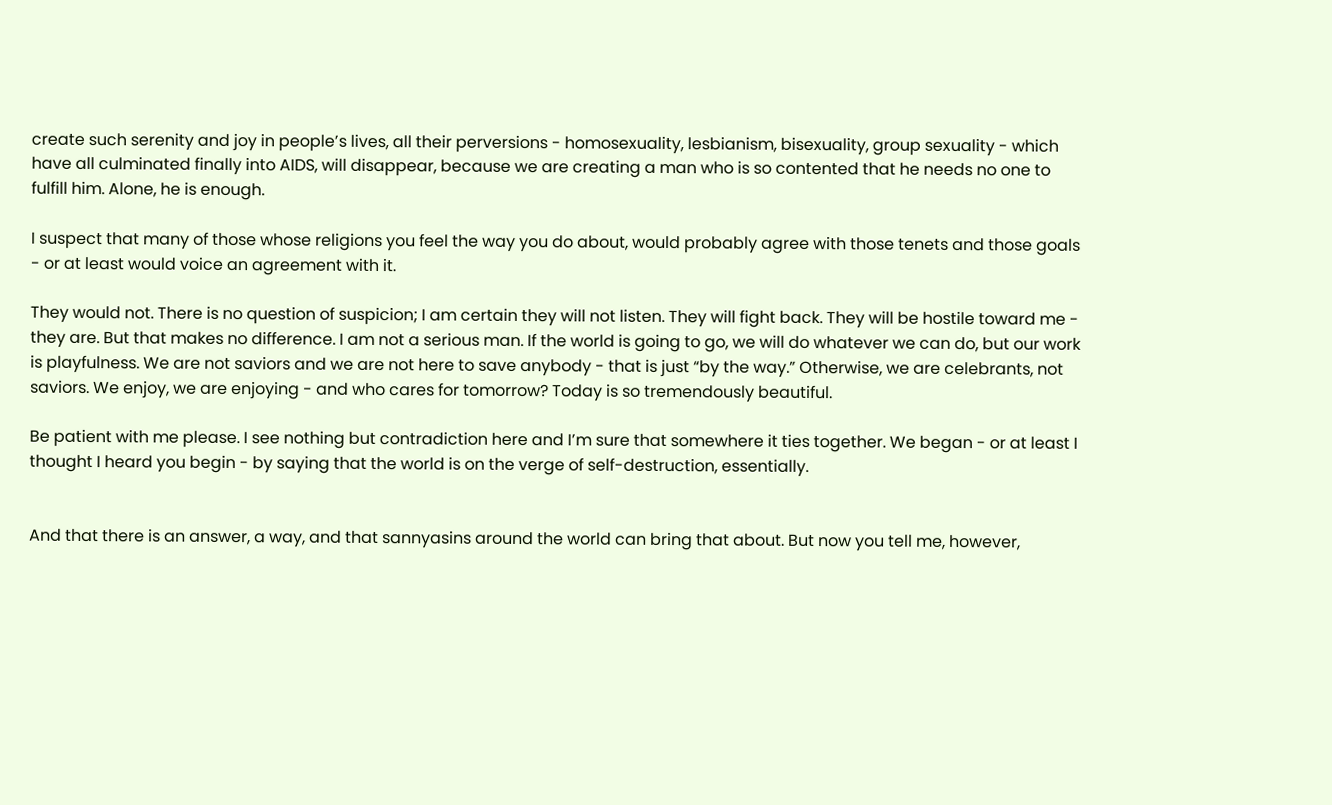create such serenity and joy in people’s lives, all their perversions - homosexuality, lesbianism, bisexuality, group sexuality - which have all culminated finally into AIDS, will disappear, because we are creating a man who is so contented that he needs no one to fulfill him. Alone, he is enough.

I suspect that many of those whose religions you feel the way you do about, would probably agree with those tenets and those goals - or at least would voice an agreement with it.

They would not. There is no question of suspicion; I am certain they will not listen. They will fight back. They will be hostile toward me - they are. But that makes no difference. I am not a serious man. If the world is going to go, we will do whatever we can do, but our work is playfulness. We are not saviors and we are not here to save anybody - that is just “by the way.” Otherwise, we are celebrants, not saviors. We enjoy, we are enjoying - and who cares for tomorrow? Today is so tremendously beautiful.

Be patient with me please. I see nothing but contradiction here and I’m sure that somewhere it ties together. We began - or at least I thought I heard you begin - by saying that the world is on the verge of self-destruction, essentially.


And that there is an answer, a way, and that sannyasins around the world can bring that about. But now you tell me, however,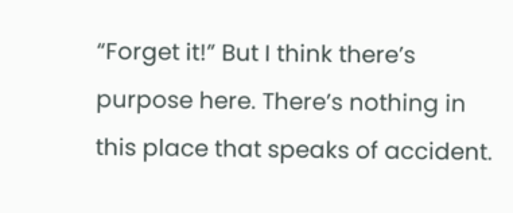“Forget it!” But I think there’s purpose here. There’s nothing in this place that speaks of accident.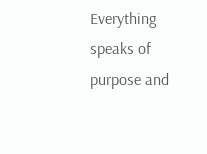Everything speaks of purpose and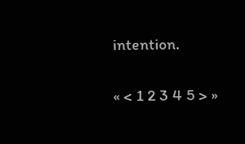intention.

« < 1 2 3 4 5 > »